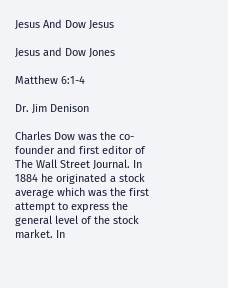Jesus And Dow Jesus

Jesus and Dow Jones

Matthew 6:1-4

Dr. Jim Denison

Charles Dow was the co-founder and first editor of The Wall Street Journal. In 1884 he originated a stock average which was the first attempt to express the general level of the stock market. In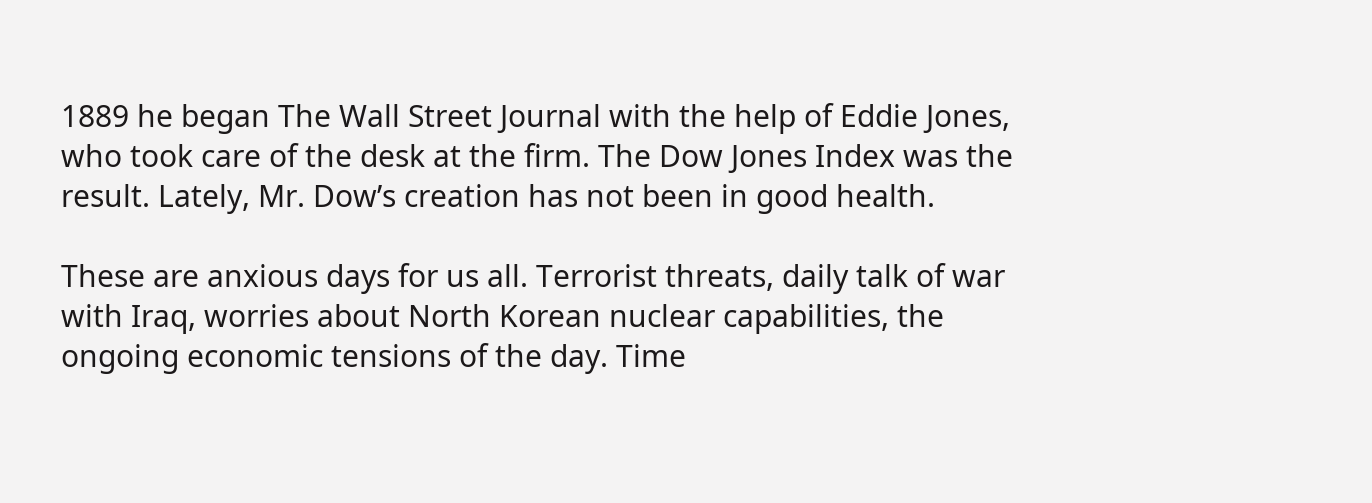1889 he began The Wall Street Journal with the help of Eddie Jones, who took care of the desk at the firm. The Dow Jones Index was the result. Lately, Mr. Dow’s creation has not been in good health.

These are anxious days for us all. Terrorist threats, daily talk of war with Iraq, worries about North Korean nuclear capabilities, the ongoing economic tensions of the day. Time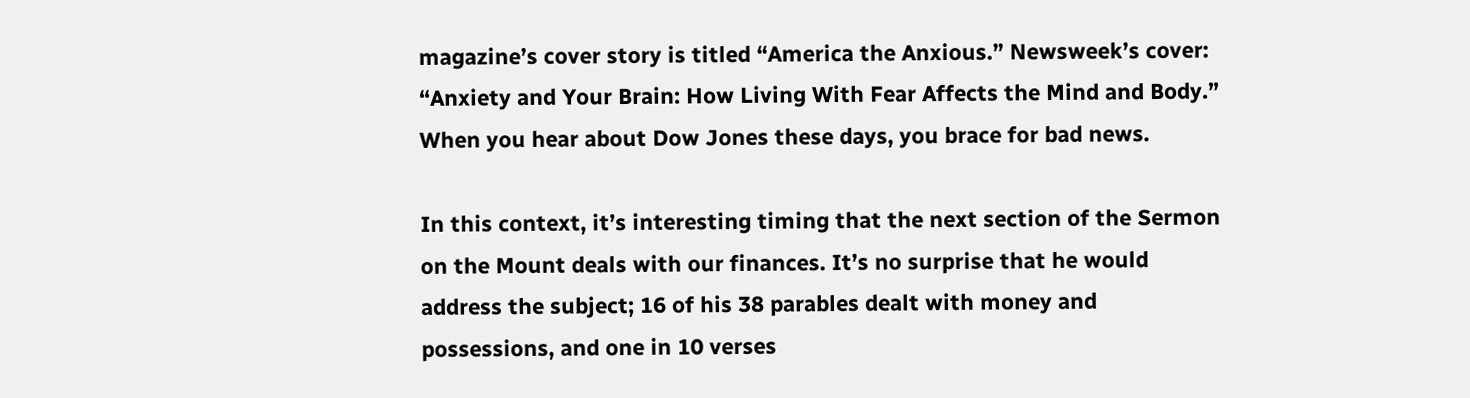magazine’s cover story is titled “America the Anxious.” Newsweek’s cover: “Anxiety and Your Brain: How Living With Fear Affects the Mind and Body.” When you hear about Dow Jones these days, you brace for bad news.

In this context, it’s interesting timing that the next section of the Sermon on the Mount deals with our finances. It’s no surprise that he would address the subject; 16 of his 38 parables dealt with money and possessions, and one in 10 verses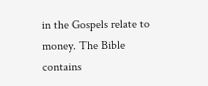in the Gospels relate to money. The Bible contains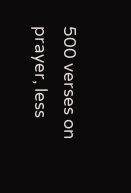500 verses on prayer, less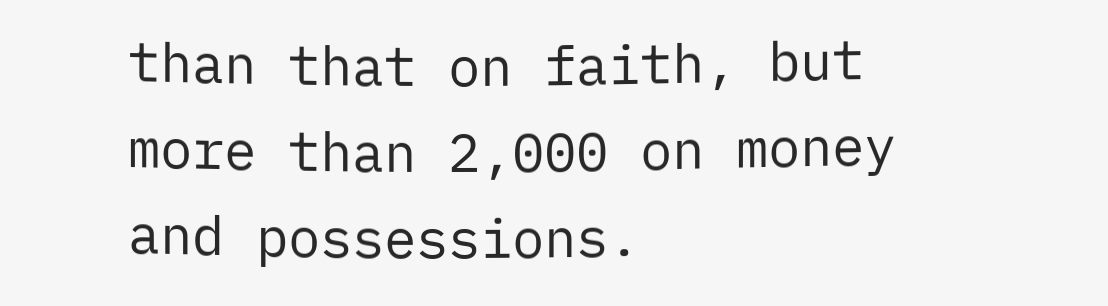than that on faith, but more than 2,000 on money and possessions.